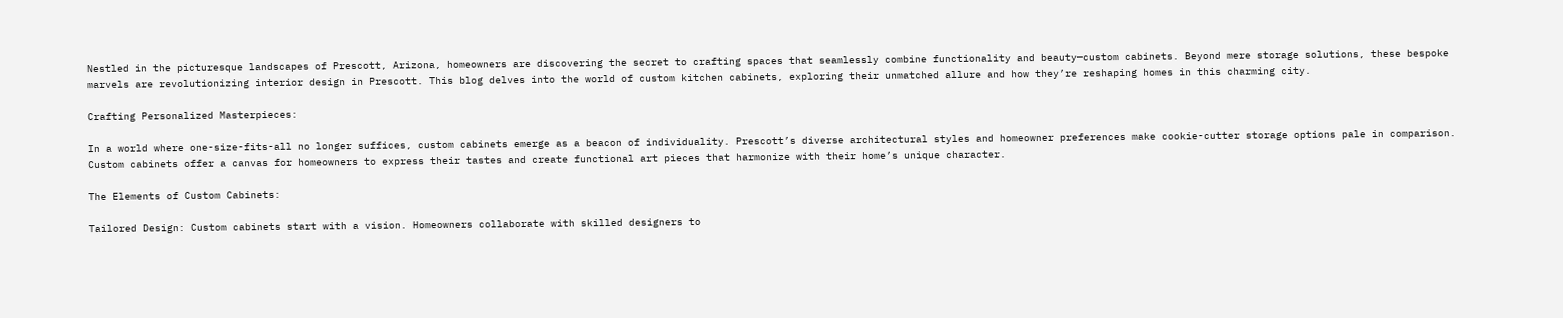Nestled in the picturesque landscapes of Prescott, Arizona, homeowners are discovering the secret to crafting spaces that seamlessly combine functionality and beauty—custom cabinets. Beyond mere storage solutions, these bespoke marvels are revolutionizing interior design in Prescott. This blog delves into the world of custom kitchen cabinets, exploring their unmatched allure and how they’re reshaping homes in this charming city.

Crafting Personalized Masterpieces:

In a world where one-size-fits-all no longer suffices, custom cabinets emerge as a beacon of individuality. Prescott’s diverse architectural styles and homeowner preferences make cookie-cutter storage options pale in comparison. Custom cabinets offer a canvas for homeowners to express their tastes and create functional art pieces that harmonize with their home’s unique character.

The Elements of Custom Cabinets:

Tailored Design: Custom cabinets start with a vision. Homeowners collaborate with skilled designers to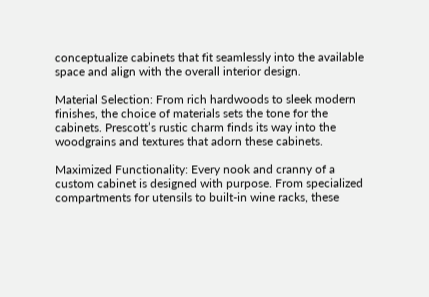conceptualize cabinets that fit seamlessly into the available space and align with the overall interior design.

Material Selection: From rich hardwoods to sleek modern finishes, the choice of materials sets the tone for the cabinets. Prescott’s rustic charm finds its way into the woodgrains and textures that adorn these cabinets.

Maximized Functionality: Every nook and cranny of a custom cabinet is designed with purpose. From specialized compartments for utensils to built-in wine racks, these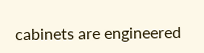cabinets are engineered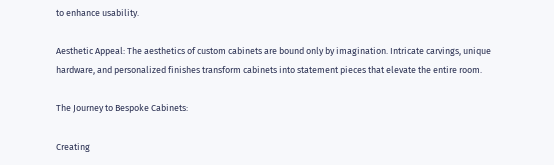to enhance usability.

Aesthetic Appeal: The aesthetics of custom cabinets are bound only by imagination. Intricate carvings, unique hardware, and personalized finishes transform cabinets into statement pieces that elevate the entire room.

The Journey to Bespoke Cabinets:

Creating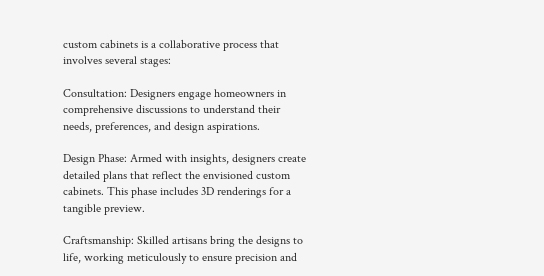custom cabinets is a collaborative process that involves several stages:

Consultation: Designers engage homeowners in comprehensive discussions to understand their needs, preferences, and design aspirations.

Design Phase: Armed with insights, designers create detailed plans that reflect the envisioned custom cabinets. This phase includes 3D renderings for a tangible preview.

Craftsmanship: Skilled artisans bring the designs to life, working meticulously to ensure precision and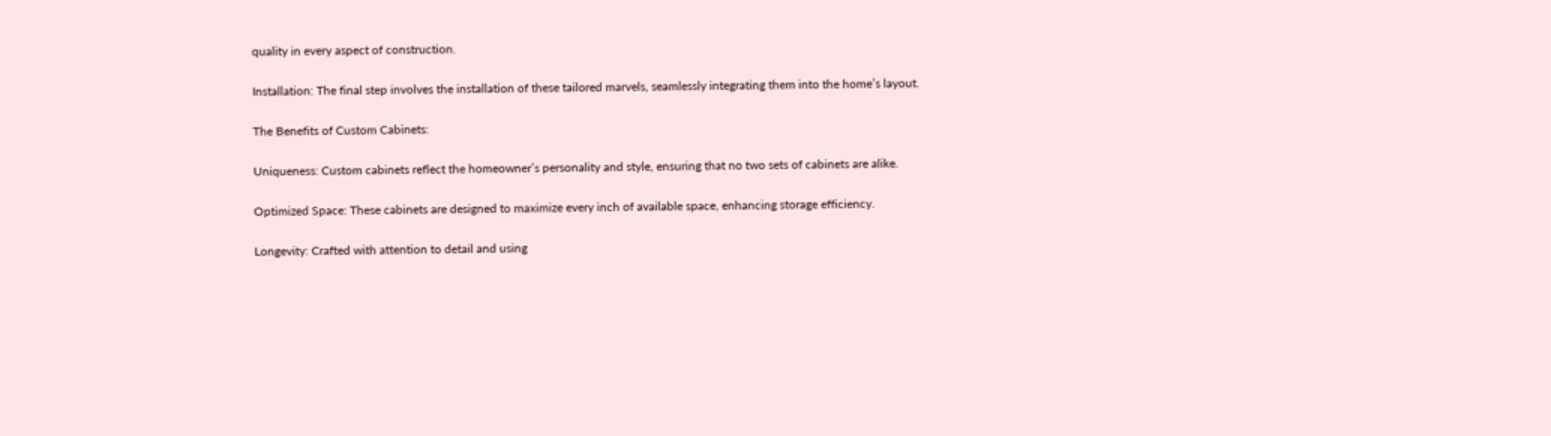quality in every aspect of construction.

Installation: The final step involves the installation of these tailored marvels, seamlessly integrating them into the home’s layout.

The Benefits of Custom Cabinets:

Uniqueness: Custom cabinets reflect the homeowner’s personality and style, ensuring that no two sets of cabinets are alike.

Optimized Space: These cabinets are designed to maximize every inch of available space, enhancing storage efficiency.

Longevity: Crafted with attention to detail and using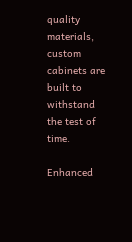quality materials, custom cabinets are built to withstand the test of time.

Enhanced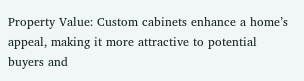Property Value: Custom cabinets enhance a home’s appeal, making it more attractive to potential buyers and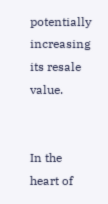potentially increasing its resale value.


In the heart of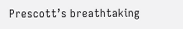Prescott’s breathtaking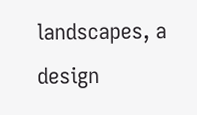landscapes, a design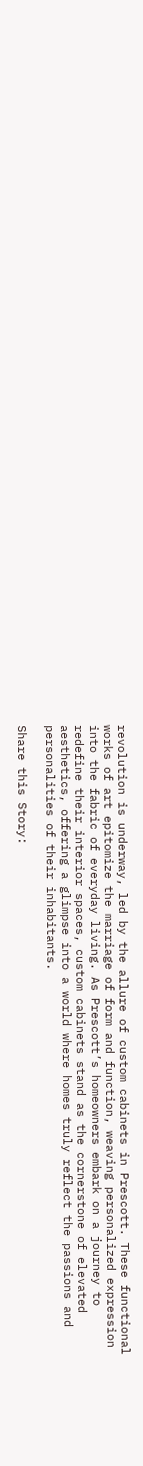revolution is underway, led by the allure of custom cabinets in Prescott. These functional works of art epitomize the marriage of form and function, weaving personalized expression into the fabric of everyday living. As Prescott’s homeowners embark on a journey to redefine their interior spaces, custom cabinets stand as the cornerstone of elevated aesthetics, offering a glimpse into a world where homes truly reflect the passions and personalities of their inhabitants.

Share this Story: